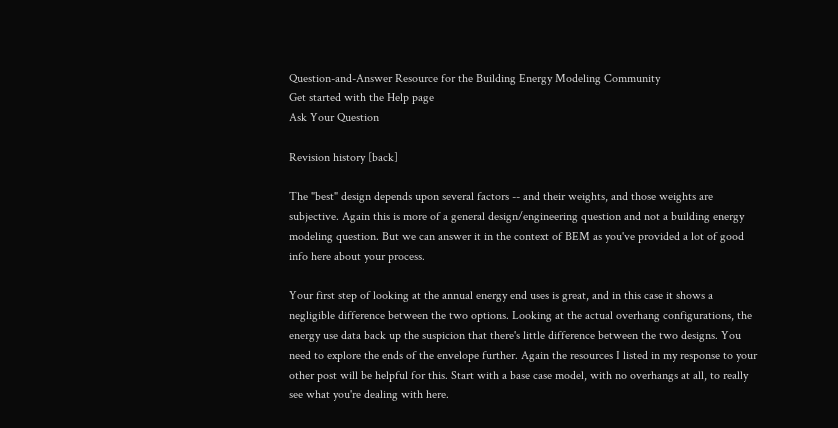Question-and-Answer Resource for the Building Energy Modeling Community
Get started with the Help page
Ask Your Question

Revision history [back]

The "best" design depends upon several factors -- and their weights, and those weights are subjective. Again this is more of a general design/engineering question and not a building energy modeling question. But we can answer it in the context of BEM as you've provided a lot of good info here about your process.

Your first step of looking at the annual energy end uses is great, and in this case it shows a negligible difference between the two options. Looking at the actual overhang configurations, the energy use data back up the suspicion that there's little difference between the two designs. You need to explore the ends of the envelope further. Again the resources I listed in my response to your other post will be helpful for this. Start with a base case model, with no overhangs at all, to really see what you're dealing with here.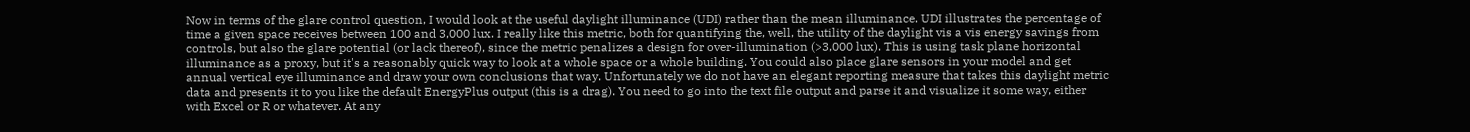Now in terms of the glare control question, I would look at the useful daylight illuminance (UDI) rather than the mean illuminance. UDI illustrates the percentage of time a given space receives between 100 and 3,000 lux. I really like this metric, both for quantifying the, well, the utility of the daylight vis a vis energy savings from controls, but also the glare potential (or lack thereof), since the metric penalizes a design for over-illumination (>3,000 lux). This is using task plane horizontal illuminance as a proxy, but it's a reasonably quick way to look at a whole space or a whole building. You could also place glare sensors in your model and get annual vertical eye illuminance and draw your own conclusions that way. Unfortunately we do not have an elegant reporting measure that takes this daylight metric data and presents it to you like the default EnergyPlus output (this is a drag). You need to go into the text file output and parse it and visualize it some way, either with Excel or R or whatever. At any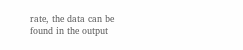rate, the data can be found in the output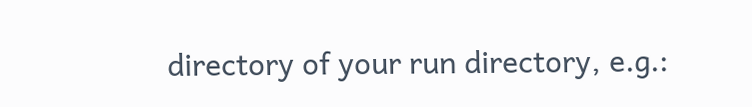directory of your run directory, e.g.: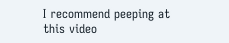I recommend peeping at this video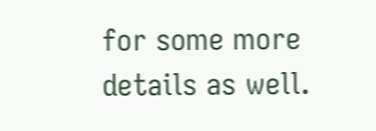for some more details as well.